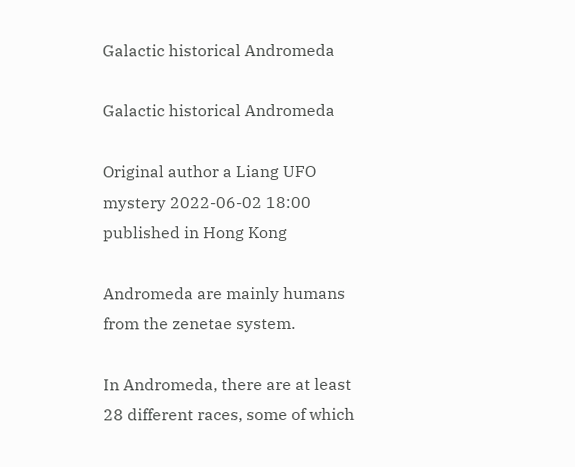Galactic historical Andromeda

Galactic historical Andromeda

Original author a Liang UFO mystery 2022-06-02 18:00 published in Hong Kong

Andromeda are mainly humans from the zenetae system.

In Andromeda, there are at least 28 different races, some of which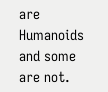are Humanoids and some are not.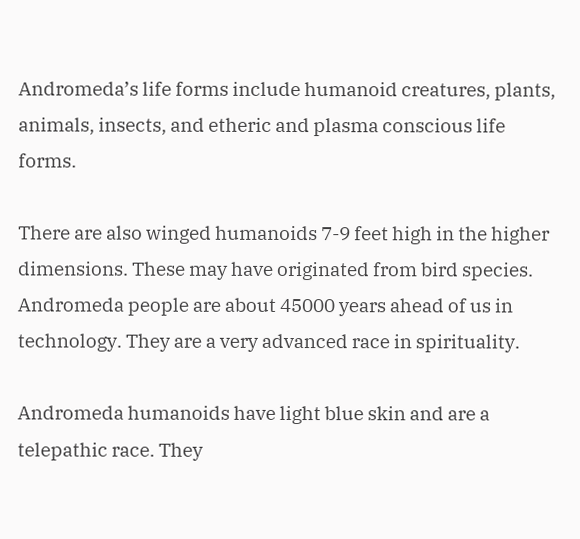Andromeda’s life forms include humanoid creatures, plants, animals, insects, and etheric and plasma conscious life forms.

There are also winged humanoids 7-9 feet high in the higher dimensions. These may have originated from bird species. Andromeda people are about 45000 years ahead of us in technology. They are a very advanced race in spirituality.

Andromeda humanoids have light blue skin and are a telepathic race. They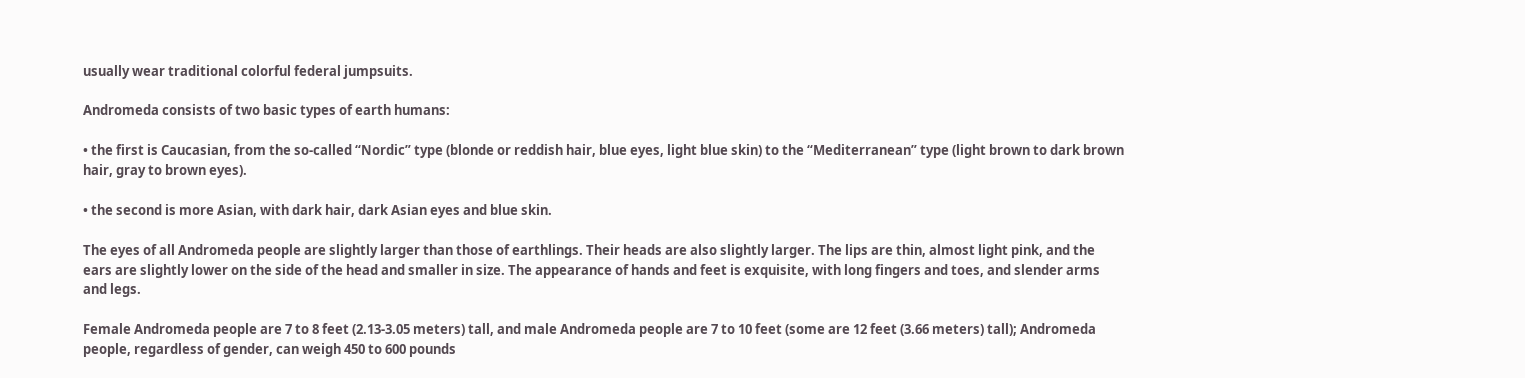usually wear traditional colorful federal jumpsuits.

Andromeda consists of two basic types of earth humans:

• the first is Caucasian, from the so-called “Nordic” type (blonde or reddish hair, blue eyes, light blue skin) to the “Mediterranean” type (light brown to dark brown hair, gray to brown eyes).

• the second is more Asian, with dark hair, dark Asian eyes and blue skin.

The eyes of all Andromeda people are slightly larger than those of earthlings. Their heads are also slightly larger. The lips are thin, almost light pink, and the ears are slightly lower on the side of the head and smaller in size. The appearance of hands and feet is exquisite, with long fingers and toes, and slender arms and legs.

Female Andromeda people are 7 to 8 feet (2.13-3.05 meters) tall, and male Andromeda people are 7 to 10 feet (some are 12 feet (3.66 meters) tall); Andromeda people, regardless of gender, can weigh 450 to 600 pounds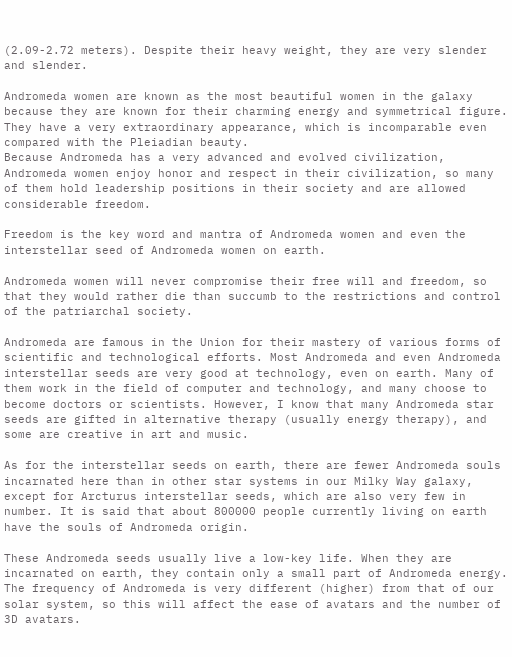(2.09-2.72 meters). Despite their heavy weight, they are very slender and slender.

Andromeda women are known as the most beautiful women in the galaxy because they are known for their charming energy and symmetrical figure. They have a very extraordinary appearance, which is incomparable even compared with the Pleiadian beauty.
Because Andromeda has a very advanced and evolved civilization, Andromeda women enjoy honor and respect in their civilization, so many of them hold leadership positions in their society and are allowed considerable freedom.

Freedom is the key word and mantra of Andromeda women and even the interstellar seed of Andromeda women on earth.

Andromeda women will never compromise their free will and freedom, so that they would rather die than succumb to the restrictions and control of the patriarchal society.

Andromeda are famous in the Union for their mastery of various forms of scientific and technological efforts. Most Andromeda and even Andromeda interstellar seeds are very good at technology, even on earth. Many of them work in the field of computer and technology, and many choose to become doctors or scientists. However, I know that many Andromeda star seeds are gifted in alternative therapy (usually energy therapy), and some are creative in art and music.

As for the interstellar seeds on earth, there are fewer Andromeda souls incarnated here than in other star systems in our Milky Way galaxy, except for Arcturus interstellar seeds, which are also very few in number. It is said that about 800000 people currently living on earth have the souls of Andromeda origin.

These Andromeda seeds usually live a low-key life. When they are incarnated on earth, they contain only a small part of Andromeda energy. The frequency of Andromeda is very different (higher) from that of our solar system, so this will affect the ease of avatars and the number of 3D avatars.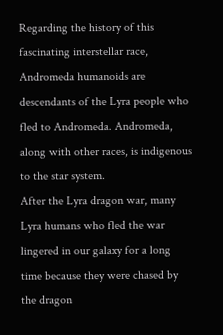Regarding the history of this fascinating interstellar race, Andromeda humanoids are descendants of the Lyra people who fled to Andromeda. Andromeda, along with other races, is indigenous to the star system.
After the Lyra dragon war, many Lyra humans who fled the war lingered in our galaxy for a long time because they were chased by the dragon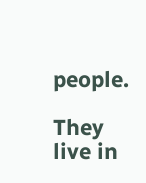people.

They live in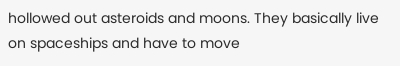hollowed out asteroids and moons. They basically live on spaceships and have to move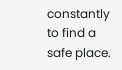constantly to find a safe place.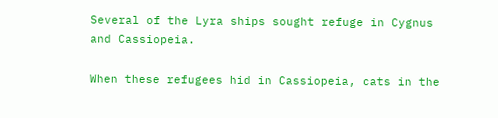Several of the Lyra ships sought refuge in Cygnus and Cassiopeia.

When these refugees hid in Cassiopeia, cats in the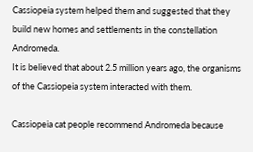Cassiopeia system helped them and suggested that they build new homes and settlements in the constellation Andromeda.
It is believed that about 2.5 million years ago, the organisms of the Cassiopeia system interacted with them.

Cassiopeia cat people recommend Andromeda because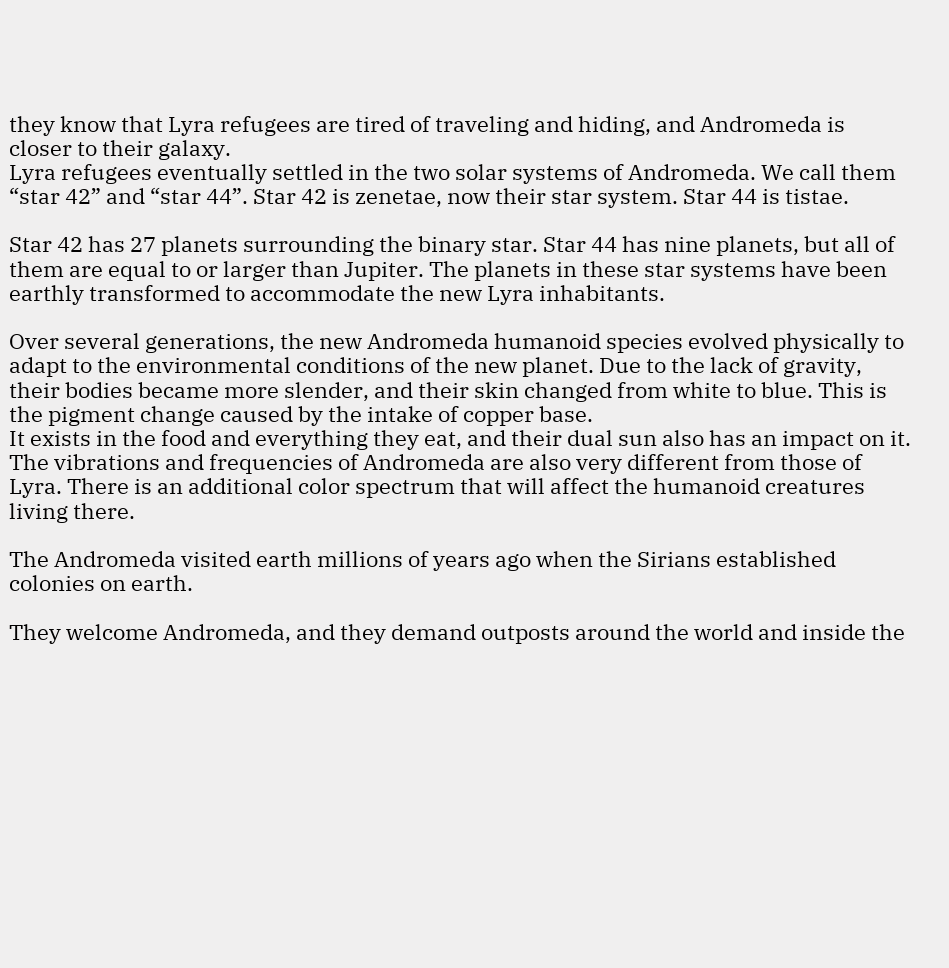they know that Lyra refugees are tired of traveling and hiding, and Andromeda is closer to their galaxy.
Lyra refugees eventually settled in the two solar systems of Andromeda. We call them “star 42” and “star 44”. Star 42 is zenetae, now their star system. Star 44 is tistae.

Star 42 has 27 planets surrounding the binary star. Star 44 has nine planets, but all of them are equal to or larger than Jupiter. The planets in these star systems have been earthly transformed to accommodate the new Lyra inhabitants.

Over several generations, the new Andromeda humanoid species evolved physically to adapt to the environmental conditions of the new planet. Due to the lack of gravity, their bodies became more slender, and their skin changed from white to blue. This is the pigment change caused by the intake of copper base.
It exists in the food and everything they eat, and their dual sun also has an impact on it. The vibrations and frequencies of Andromeda are also very different from those of Lyra. There is an additional color spectrum that will affect the humanoid creatures living there.

The Andromeda visited earth millions of years ago when the Sirians established colonies on earth.

They welcome Andromeda, and they demand outposts around the world and inside the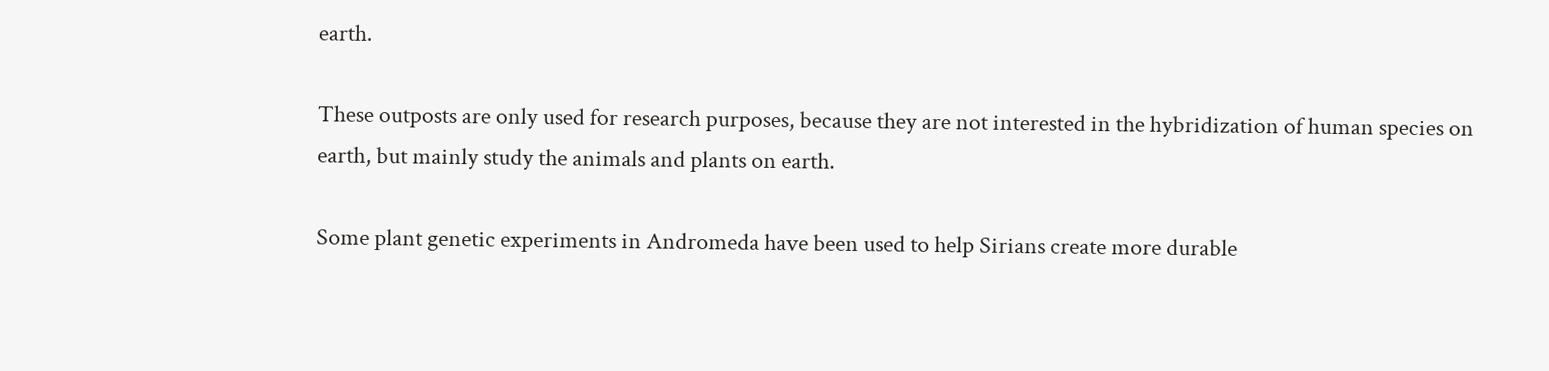earth.

These outposts are only used for research purposes, because they are not interested in the hybridization of human species on earth, but mainly study the animals and plants on earth.

Some plant genetic experiments in Andromeda have been used to help Sirians create more durable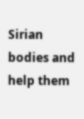Sirian bodies and help them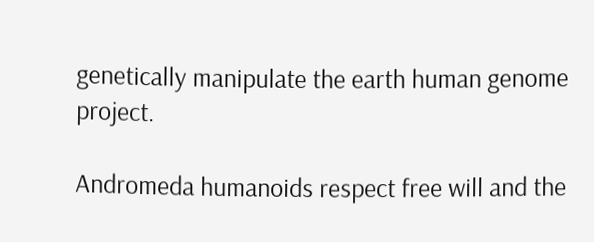genetically manipulate the earth human genome project.

Andromeda humanoids respect free will and the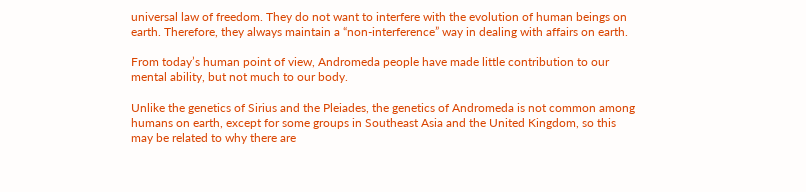universal law of freedom. They do not want to interfere with the evolution of human beings on earth. Therefore, they always maintain a “non-interference” way in dealing with affairs on earth.

From today’s human point of view, Andromeda people have made little contribution to our mental ability, but not much to our body.

Unlike the genetics of Sirius and the Pleiades, the genetics of Andromeda is not common among humans on earth, except for some groups in Southeast Asia and the United Kingdom, so this may be related to why there are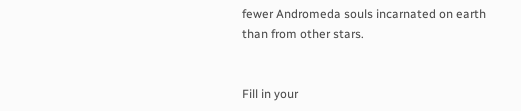fewer Andromeda souls incarnated on earth than from other stars.


Fill in your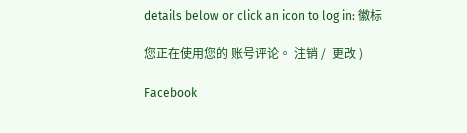details below or click an icon to log in: 徽标

您正在使用您的 账号评论。 注销 /  更改 )

Facebook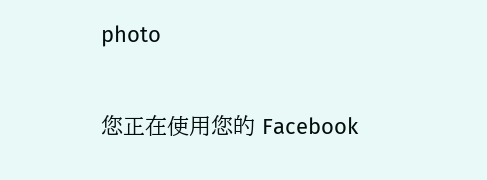photo

您正在使用您的 Facebook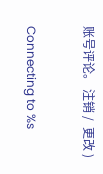账号评论。 注销 /  更改 )

Connecting to %s